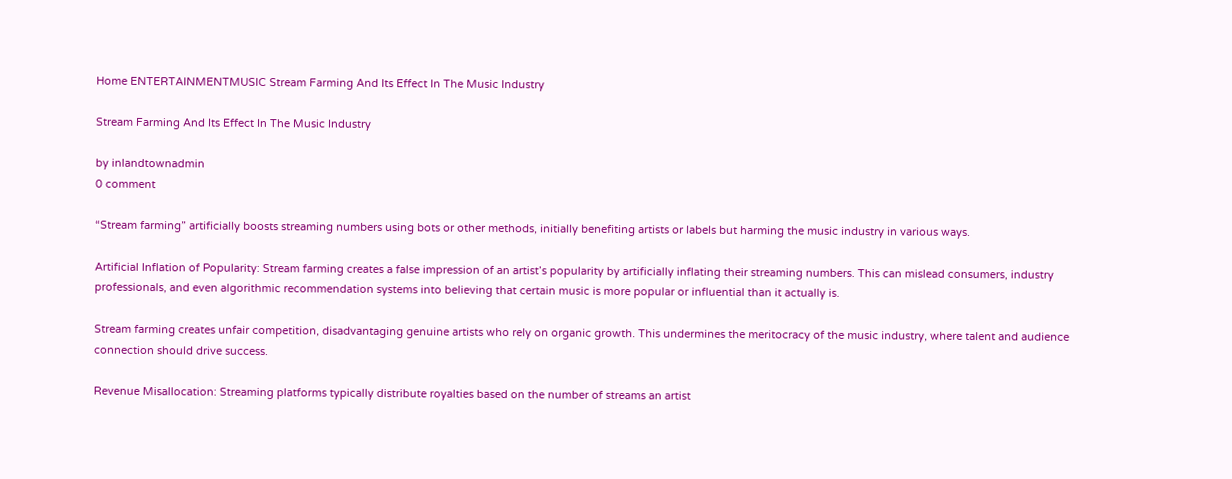Home ENTERTAINMENTMUSIC Stream Farming And Its Effect In The Music Industry

Stream Farming And Its Effect In The Music Industry

by inlandtownadmin
0 comment

“Stream farming” artificially boosts streaming numbers using bots or other methods, initially benefiting artists or labels but harming the music industry in various ways.

Artificial Inflation of Popularity: Stream farming creates a false impression of an artist’s popularity by artificially inflating their streaming numbers. This can mislead consumers, industry professionals, and even algorithmic recommendation systems into believing that certain music is more popular or influential than it actually is.

Stream farming creates unfair competition, disadvantaging genuine artists who rely on organic growth. This undermines the meritocracy of the music industry, where talent and audience connection should drive success.

Revenue Misallocation: Streaming platforms typically distribute royalties based on the number of streams an artist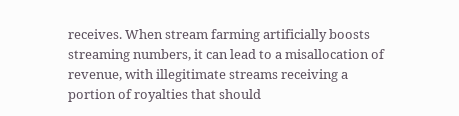receives. When stream farming artificially boosts streaming numbers, it can lead to a misallocation of revenue, with illegitimate streams receiving a portion of royalties that should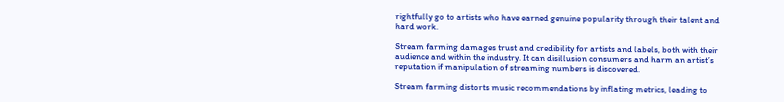rightfully go to artists who have earned genuine popularity through their talent and hard work.

Stream farming damages trust and credibility for artists and labels, both with their audience and within the industry. It can disillusion consumers and harm an artist’s reputation if manipulation of streaming numbers is discovered.

Stream farming distorts music recommendations by inflating metrics, leading to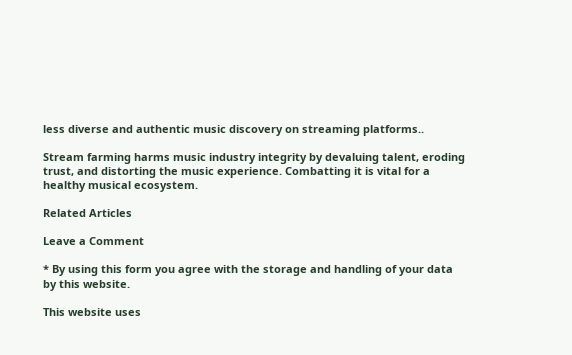less diverse and authentic music discovery on streaming platforms..

Stream farming harms music industry integrity by devaluing talent, eroding trust, and distorting the music experience. Combatting it is vital for a healthy musical ecosystem.

Related Articles

Leave a Comment

* By using this form you agree with the storage and handling of your data by this website.

This website uses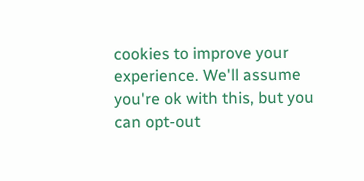cookies to improve your experience. We'll assume you're ok with this, but you can opt-out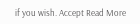if you wish. Accept Read More